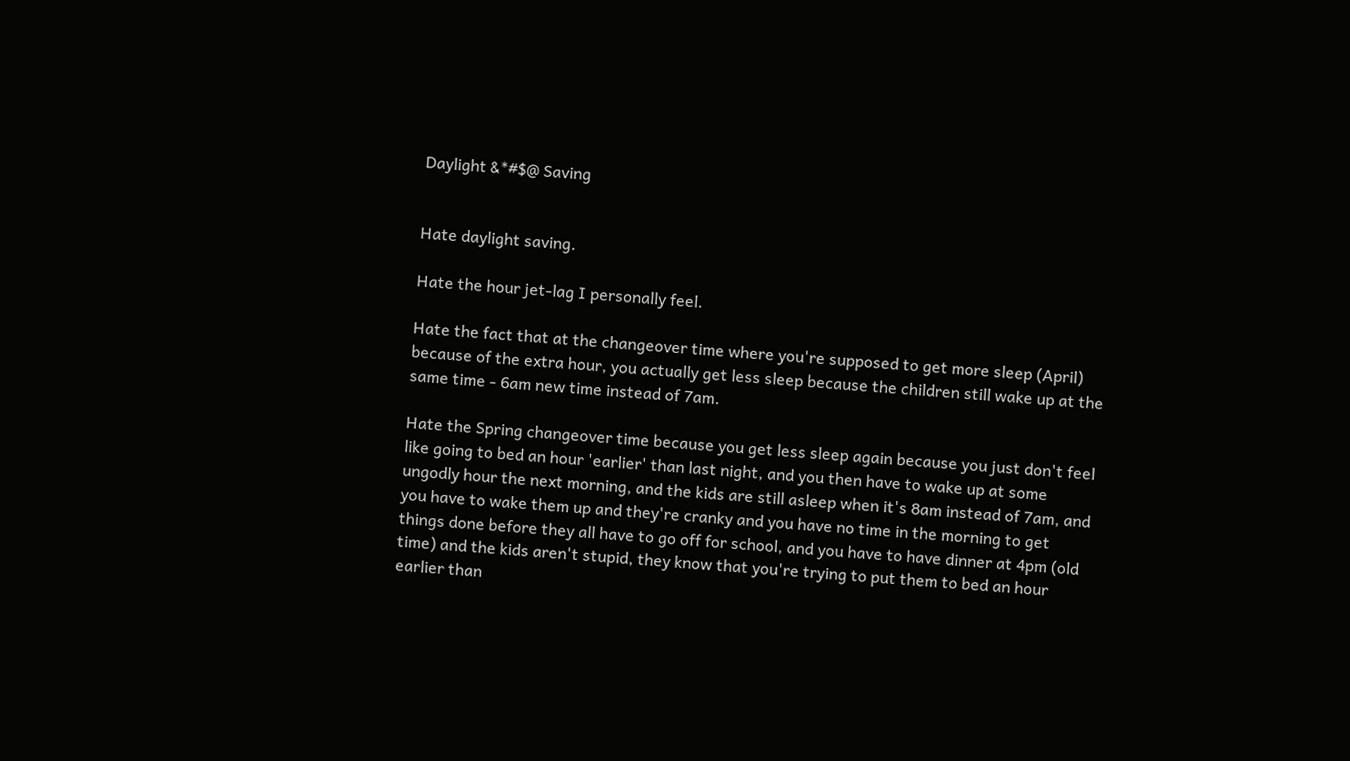Daylight &*#$@ Saving


Hate daylight saving.

Hate the hour jet-lag I personally feel.

Hate the fact that at the changeover time where you're supposed to get more sleep (April) because of the extra hour, you actually get less sleep because the children still wake up at the same time - 6am new time instead of 7am.

Hate the Spring changeover time because you get less sleep again because you just don't feel like going to bed an hour 'earlier' than last night, and you then have to wake up at some ungodly hour the next morning, and the kids are still asleep when it's 8am instead of 7am, and you have to wake them up and they're cranky and you have no time in the morning to get things done before they all have to go off for school, and you have to have dinner at 4pm (old time) and the kids aren't stupid, they know that you're trying to put them to bed an hour earlier than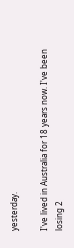yesterday.

I've lived in Australia for 18 years now. I've been losing 2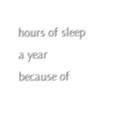hours of sleep a year because of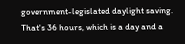government-legislated daylight saving. That's 36 hours, which is a day and a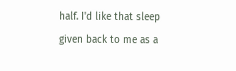half. I'd like that sleep given back to me as a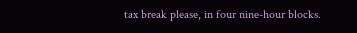tax break please, in four nine-hour blocks.